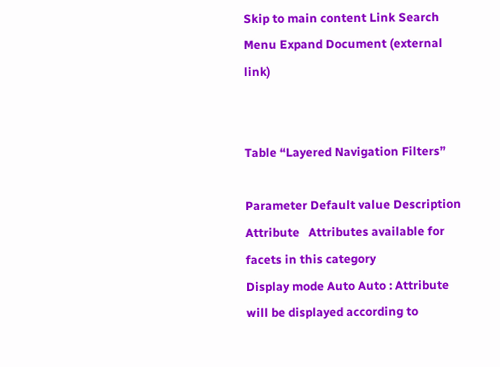Skip to main content Link Search Menu Expand Document (external link)


Table “Layered Navigation Filters”

Parameter Default value Description
Attribute   Attributes available for facets in this category
Display mode Auto Auto : Attribute will be displayed according to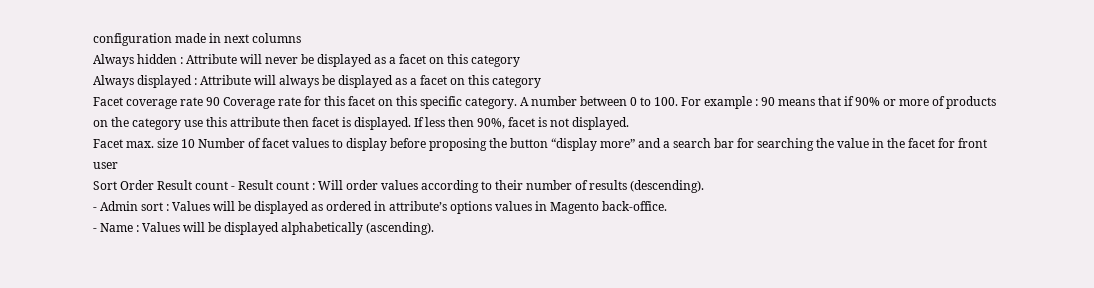configuration made in next columns
Always hidden : Attribute will never be displayed as a facet on this category
Always displayed : Attribute will always be displayed as a facet on this category
Facet coverage rate 90 Coverage rate for this facet on this specific category. A number between 0 to 100. For example : 90 means that if 90% or more of products on the category use this attribute then facet is displayed. If less then 90%, facet is not displayed.
Facet max. size 10 Number of facet values to display before proposing the button “display more” and a search bar for searching the value in the facet for front user
Sort Order Result count - Result count : Will order values according to their number of results (descending).
- Admin sort : Values will be displayed as ordered in attribute’s options values in Magento back-office.
- Name : Values will be displayed alphabetically (ascending).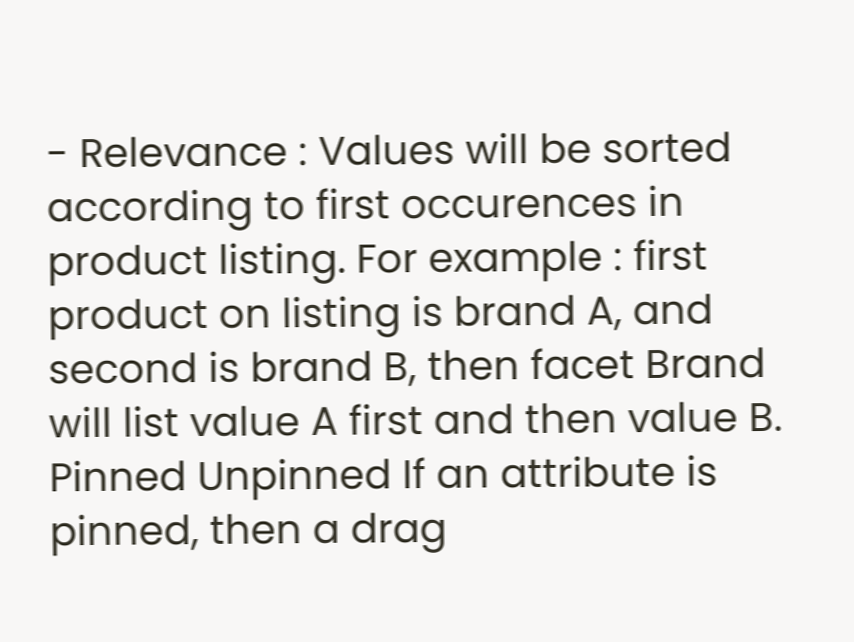- Relevance : Values will be sorted according to first occurences in product listing. For example : first product on listing is brand A, and second is brand B, then facet Brand will list value A first and then value B.
Pinned Unpinned If an attribute is pinned, then a drag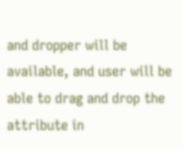and dropper will be available, and user will be able to drag and drop the attribute in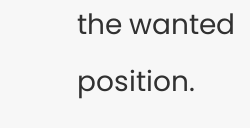the wanted position.